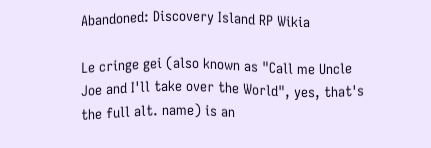Abandoned: Discovery Island RP Wikia

Le cringe gei (also known as "Call me Uncle Joe and I'll take over the World", yes, that's the full alt. name) is an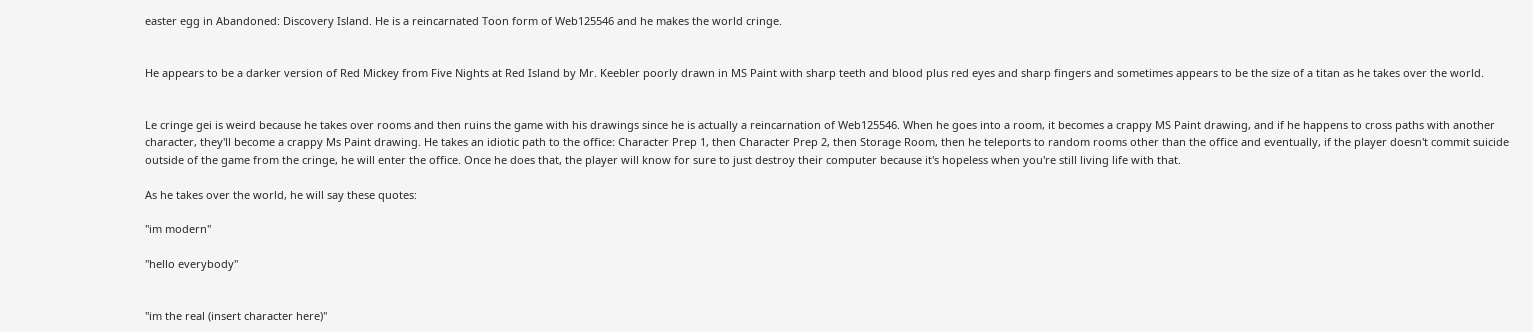easter egg in Abandoned: Discovery Island. He is a reincarnated Toon form of Web125546 and he makes the world cringe.


He appears to be a darker version of Red Mickey from Five Nights at Red Island by Mr. Keebler poorly drawn in MS Paint with sharp teeth and blood plus red eyes and sharp fingers and sometimes appears to be the size of a titan as he takes over the world.


Le cringe gei is weird because he takes over rooms and then ruins the game with his drawings since he is actually a reincarnation of Web125546. When he goes into a room, it becomes a crappy MS Paint drawing, and if he happens to cross paths with another character, they'll become a crappy Ms Paint drawing. He takes an idiotic path to the office: Character Prep 1, then Character Prep 2, then Storage Room, then he teleports to random rooms other than the office and eventually, if the player doesn't commit suicide outside of the game from the cringe, he will enter the office. Once he does that, the player will know for sure to just destroy their computer because it's hopeless when you're still living life with that.

As he takes over the world, he will say these quotes:

"im modern"

"hello everybody"


"im the real (insert character here)"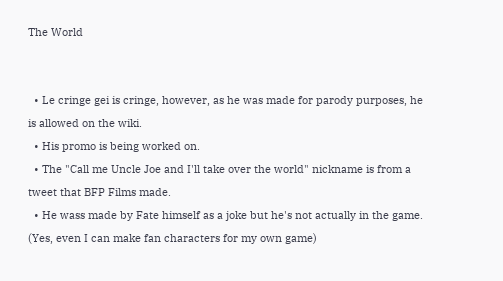The World


  • Le cringe gei is cringe, however, as he was made for parody purposes, he is allowed on the wiki.
  • His promo is being worked on.
  • The "Call me Uncle Joe and I'll take over the world" nickname is from a tweet that BFP Films made.
  • He wass made by Fate himself as a joke but he's not actually in the game. (Yes, even I can make fan characters for my own game)